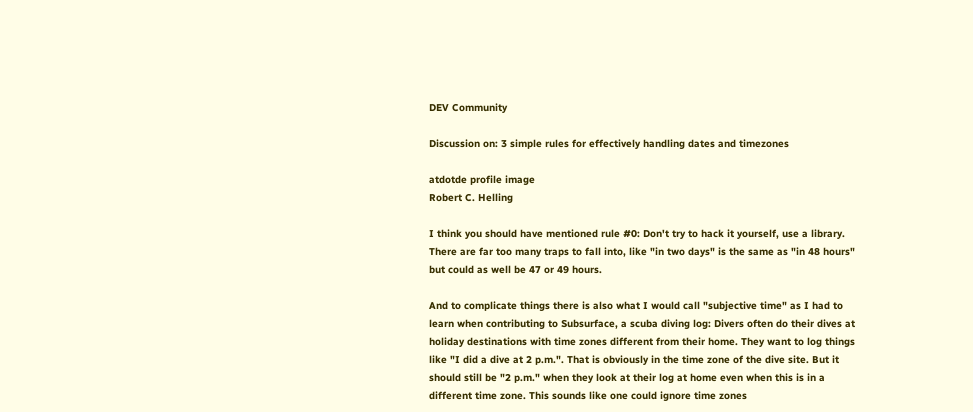DEV Community

Discussion on: 3 simple rules for effectively handling dates and timezones

atdotde profile image
Robert C. Helling

I think you should have mentioned rule #0: Don't try to hack it yourself, use a library. There are far too many traps to fall into, like "in two days" is the same as "in 48 hours" but could as well be 47 or 49 hours.

And to complicate things there is also what I would call "subjective time" as I had to learn when contributing to Subsurface, a scuba diving log: Divers often do their dives at holiday destinations with time zones different from their home. They want to log things like "I did a dive at 2 p.m.". That is obviously in the time zone of the dive site. But it should still be "2 p.m." when they look at their log at home even when this is in a different time zone. This sounds like one could ignore time zones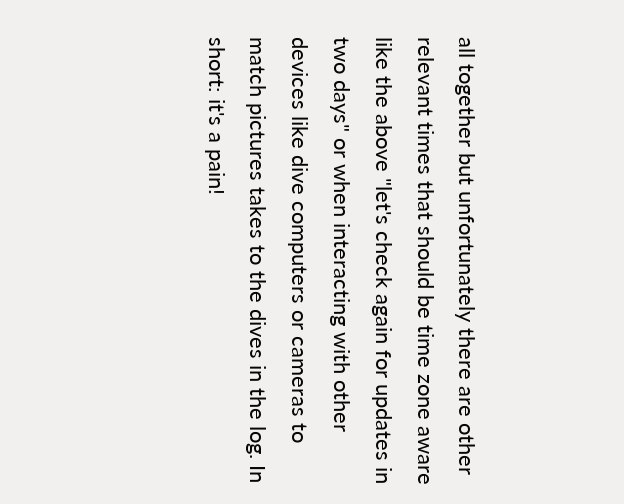all together but unfortunately there are other relevant times that should be time zone aware like the above "let's check again for updates in two days" or when interacting with other devices like dive computers or cameras to match pictures takes to the dives in the log. In short: it's a pain!